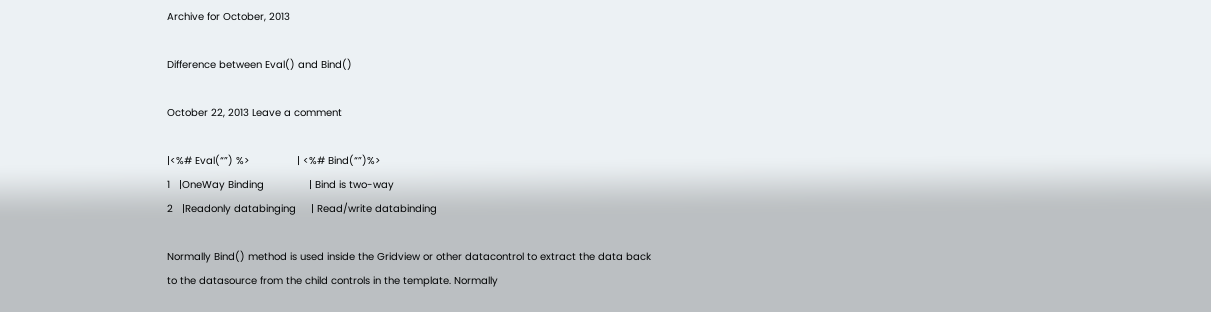Archive for October, 2013

Difference between Eval() and Bind()

October 22, 2013 Leave a comment

|<%# Eval(“”) %>                | <%# Bind(“”)%>
1   |OneWay Binding               | Bind is two-way
2   |Readonly databinging     | Read/write databinding

Normally Bind() method is used inside the Gridview or other datacontrol to extract the data back to the datasource from the child controls in the template. Normally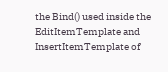the Bind() used inside the EditItemTemplate and InsertItemTemplate of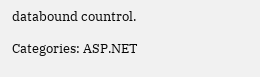databound countrol.

Categories: ASP.NET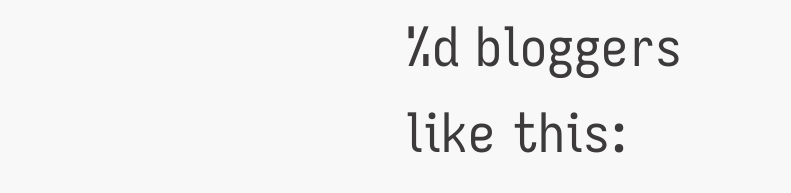%d bloggers like this: